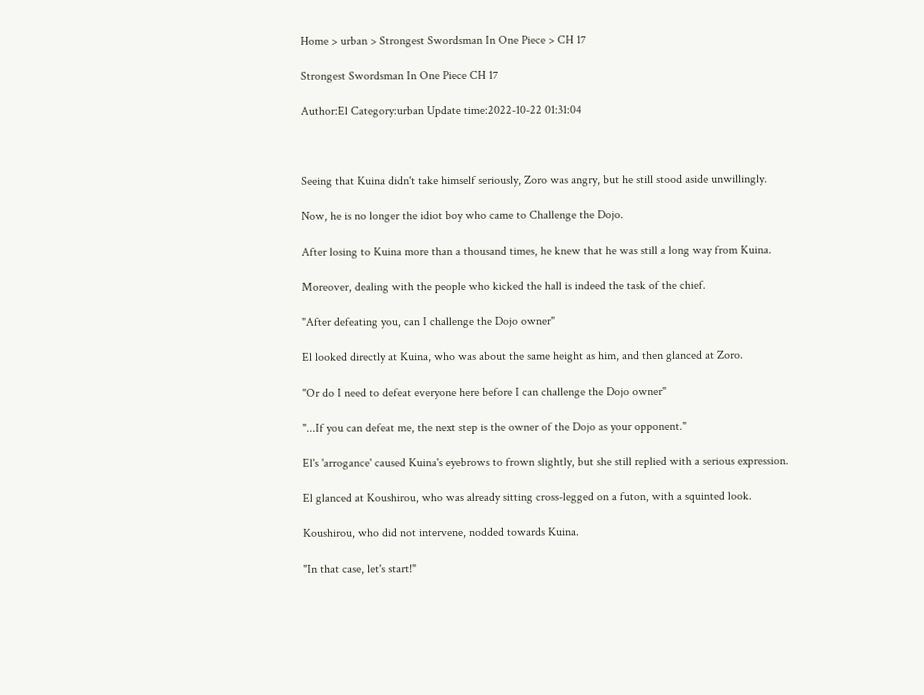Home > urban > Strongest Swordsman In One Piece > CH 17

Strongest Swordsman In One Piece CH 17

Author:El Category:urban Update time:2022-10-22 01:31:04



Seeing that Kuina didn't take himself seriously, Zoro was angry, but he still stood aside unwillingly.

Now, he is no longer the idiot boy who came to Challenge the Dojo.

After losing to Kuina more than a thousand times, he knew that he was still a long way from Kuina.

Moreover, dealing with the people who kicked the hall is indeed the task of the chief.

"After defeating you, can I challenge the Dojo owner"

El looked directly at Kuina, who was about the same height as him, and then glanced at Zoro.

"Or do I need to defeat everyone here before I can challenge the Dojo owner"

"...If you can defeat me, the next step is the owner of the Dojo as your opponent."

El's 'arrogance' caused Kuina's eyebrows to frown slightly, but she still replied with a serious expression.

El glanced at Koushirou, who was already sitting cross-legged on a futon, with a squinted look.

Koushirou, who did not intervene, nodded towards Kuina.

"In that case, let's start!"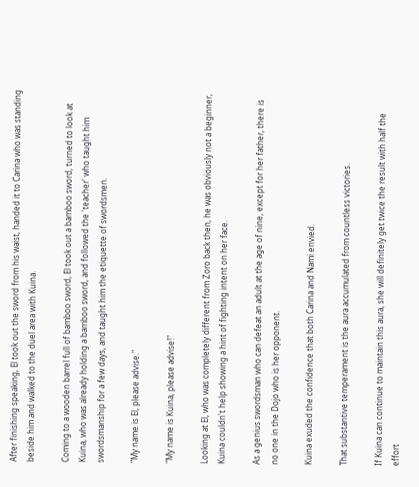After finishing speaking, El took out the sword from his waist, handed it to Carina who was standing beside him and walked to the duel area with Kuina.

Coming to a wooden barrel full of bamboo sword, El took out a bamboo sword, turned to look at Kuina, who was already holding a bamboo sword, and followed the 'teacher' who taught him swordsmanship for a few days, and taught him the etiquette of swordsmen.

"My name is El, please advise."

"My name is Kuina, please advise!"

Looking at El, who was completely different from Zoro back then, he was obviously not a beginner, Kuina couldn't help showing a hint of fighting intent on her face.

As a genius swordsman who can defeat an adult at the age of nine, except for her father, there is no one in the Dojo who is her opponent.

Kuina exuded the confidence that both Carina and Nami envied.

That substantive temperament is the aura accumulated from countless victories.

If Kuina can continue to maintain this aura, she will definitely get twice the result with half the effort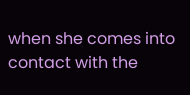when she comes into contact with the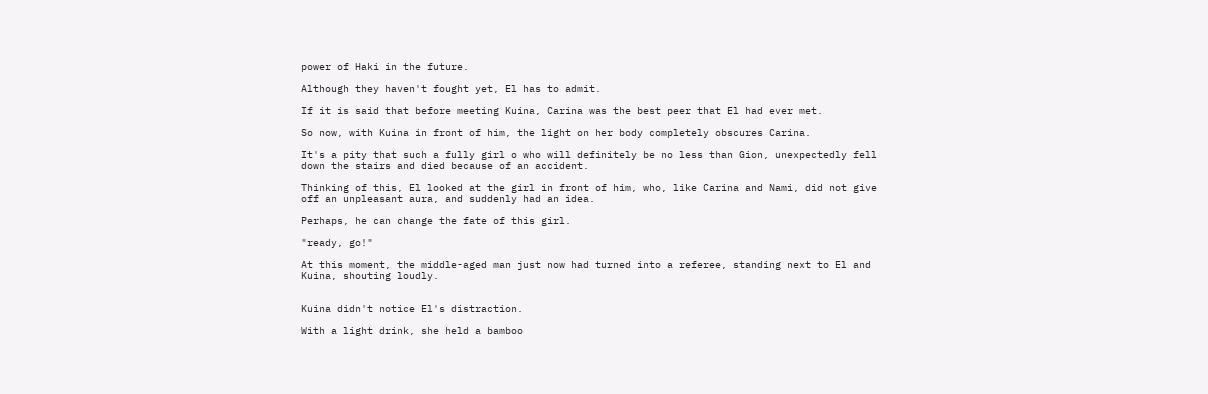power of Haki in the future.

Although they haven't fought yet, El has to admit.

If it is said that before meeting Kuina, Carina was the best peer that El had ever met.

So now, with Kuina in front of him, the light on her body completely obscures Carina.

It's a pity that such a fully girl o who will definitely be no less than Gion, unexpectedly fell down the stairs and died because of an accident.

Thinking of this, El looked at the girl in front of him, who, like Carina and Nami, did not give off an unpleasant aura, and suddenly had an idea.

Perhaps, he can change the fate of this girl.

"ready, go!"

At this moment, the middle-aged man just now had turned into a referee, standing next to El and Kuina, shouting loudly.


Kuina didn't notice El's distraction.

With a light drink, she held a bamboo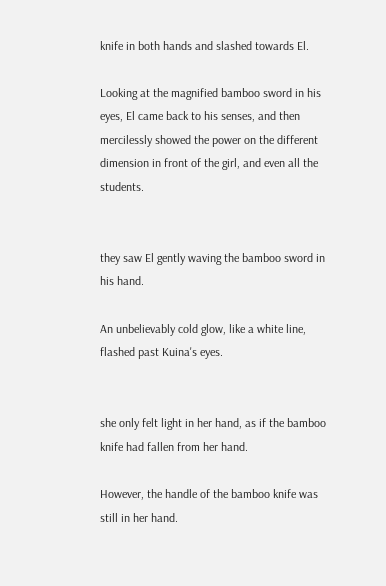knife in both hands and slashed towards El.

Looking at the magnified bamboo sword in his eyes, El came back to his senses, and then mercilessly showed the power on the different dimension in front of the girl, and even all the students.


they saw El gently waving the bamboo sword in his hand.

An unbelievably cold glow, like a white line, flashed past Kuina's eyes.


she only felt light in her hand, as if the bamboo knife had fallen from her hand.

However, the handle of the bamboo knife was still in her hand.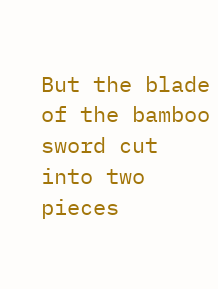But the blade of the bamboo sword cut into two pieces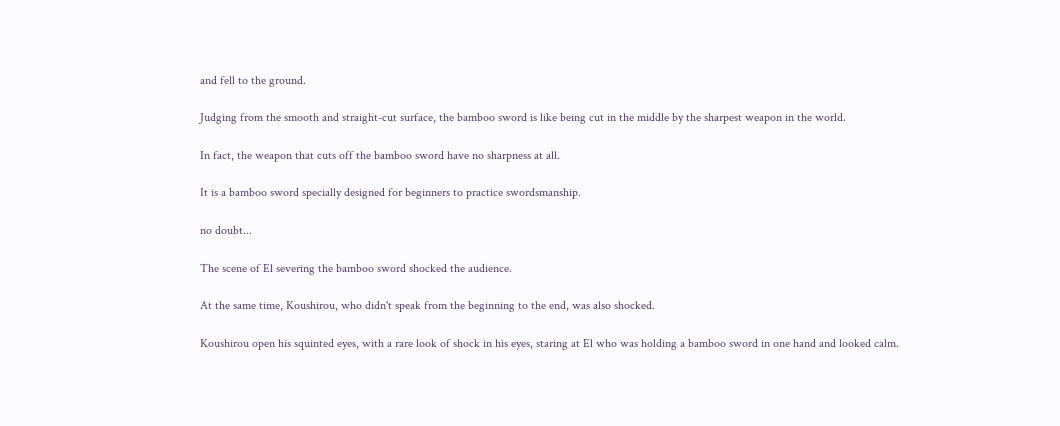and fell to the ground.

Judging from the smooth and straight-cut surface, the bamboo sword is like being cut in the middle by the sharpest weapon in the world.

In fact, the weapon that cuts off the bamboo sword have no sharpness at all.

It is a bamboo sword specially designed for beginners to practice swordsmanship.

no doubt...

The scene of El severing the bamboo sword shocked the audience.

At the same time, Koushirou, who didn't speak from the beginning to the end, was also shocked.

Koushirou open his squinted eyes, with a rare look of shock in his eyes, staring at El who was holding a bamboo sword in one hand and looked calm.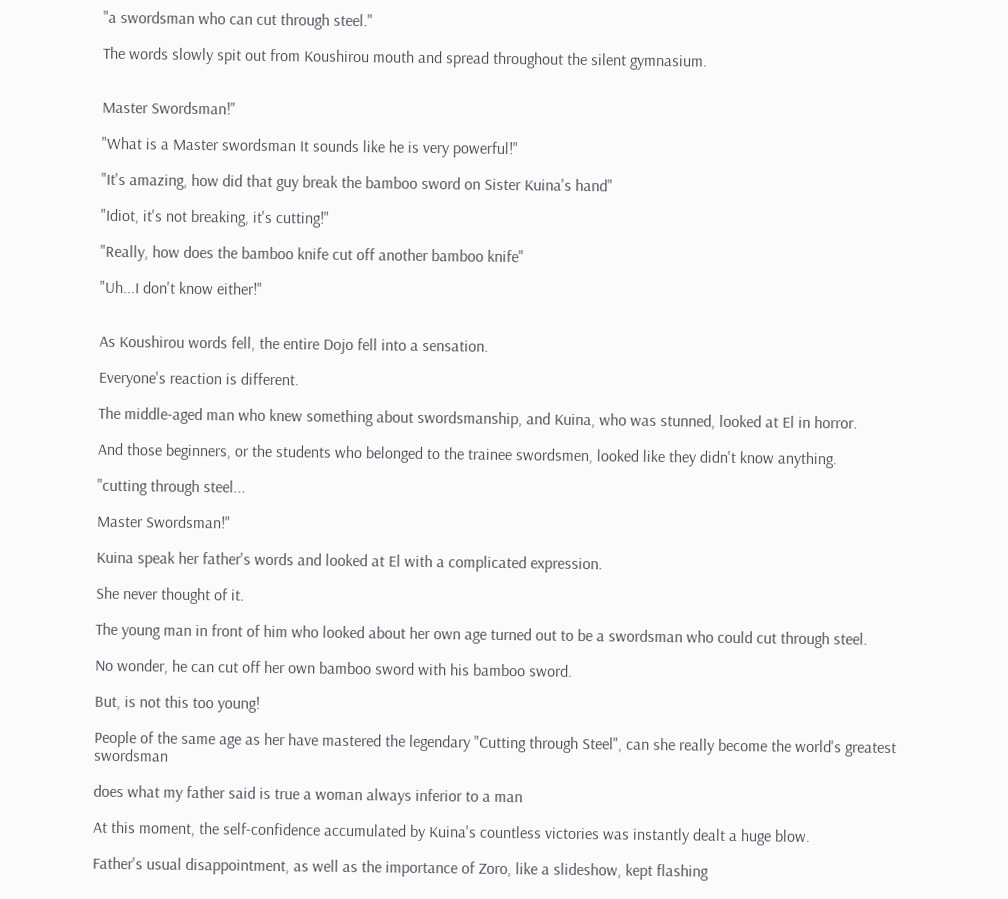"a swordsman who can cut through steel."

The words slowly spit out from Koushirou mouth and spread throughout the silent gymnasium.


Master Swordsman!"

"What is a Master swordsman It sounds like he is very powerful!"

"It's amazing, how did that guy break the bamboo sword on Sister Kuina's hand"

"Idiot, it's not breaking, it's cutting!"

"Really, how does the bamboo knife cut off another bamboo knife"

"Uh...I don't know either!"


As Koushirou words fell, the entire Dojo fell into a sensation.

Everyone's reaction is different.

The middle-aged man who knew something about swordsmanship, and Kuina, who was stunned, looked at El in horror.

And those beginners, or the students who belonged to the trainee swordsmen, looked like they didn't know anything.

"cutting through steel...

Master Swordsman!"

Kuina speak her father's words and looked at El with a complicated expression.

She never thought of it.

The young man in front of him who looked about her own age turned out to be a swordsman who could cut through steel.

No wonder, he can cut off her own bamboo sword with his bamboo sword.

But, is not this too young!

People of the same age as her have mastered the legendary "Cutting through Steel", can she really become the world's greatest swordsman

does what my father said is true a woman always inferior to a man

At this moment, the self-confidence accumulated by Kuina's countless victories was instantly dealt a huge blow.

Father's usual disappointment, as well as the importance of Zoro, like a slideshow, kept flashing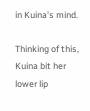in Kuina's mind.

Thinking of this, Kuina bit her lower lip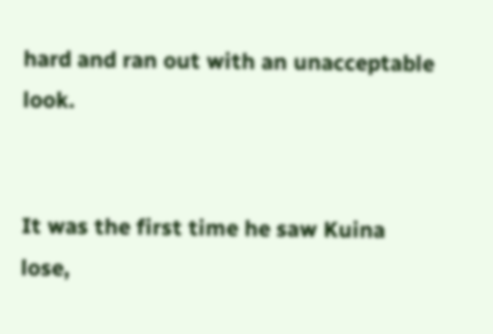hard and ran out with an unacceptable look.


It was the first time he saw Kuina lose,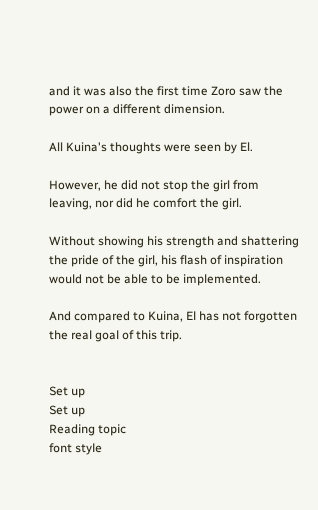and it was also the first time Zoro saw the power on a different dimension.

All Kuina's thoughts were seen by El.

However, he did not stop the girl from leaving, nor did he comfort the girl.

Without showing his strength and shattering the pride of the girl, his flash of inspiration would not be able to be implemented.

And compared to Kuina, El has not forgotten the real goal of this trip.


Set up
Set up
Reading topic
font style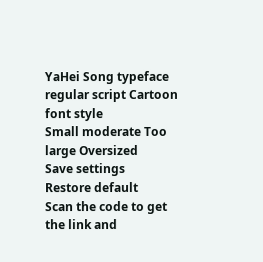YaHei Song typeface regular script Cartoon
font style
Small moderate Too large Oversized
Save settings
Restore default
Scan the code to get the link and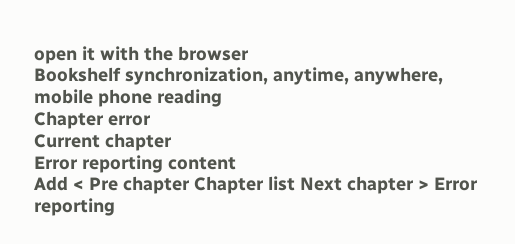open it with the browser
Bookshelf synchronization, anytime, anywhere, mobile phone reading
Chapter error
Current chapter
Error reporting content
Add < Pre chapter Chapter list Next chapter > Error reporting